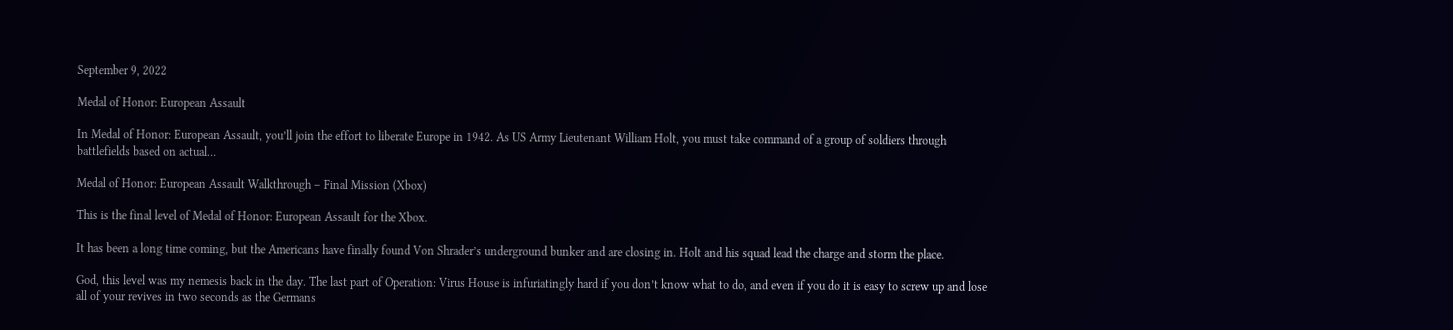September 9, 2022

Medal of Honor: European Assault

In Medal of Honor: European Assault, you’ll join the effort to liberate Europe in 1942. As US Army Lieutenant William Holt, you must take command of a group of soldiers through battlefields based on actual…

Medal of Honor: European Assault Walkthrough – Final Mission (Xbox)

This is the final level of Medal of Honor: European Assault for the Xbox.

It has been a long time coming, but the Americans have finally found Von Shrader’s underground bunker and are closing in. Holt and his squad lead the charge and storm the place.

God, this level was my nemesis back in the day. The last part of Operation: Virus House is infuriatingly hard if you don’t know what to do, and even if you do it is easy to screw up and lose all of your revives in two seconds as the Germans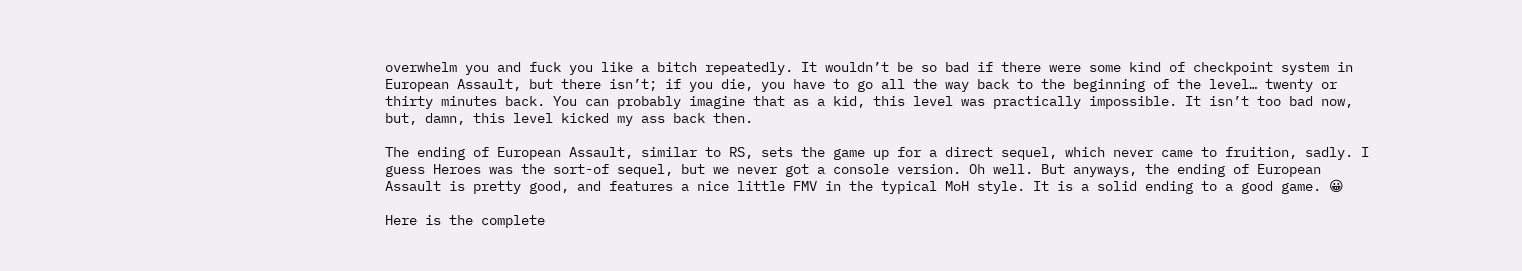overwhelm you and fuck you like a bitch repeatedly. It wouldn’t be so bad if there were some kind of checkpoint system in European Assault, but there isn’t; if you die, you have to go all the way back to the beginning of the level… twenty or thirty minutes back. You can probably imagine that as a kid, this level was practically impossible. It isn’t too bad now, but, damn, this level kicked my ass back then.

The ending of European Assault, similar to RS, sets the game up for a direct sequel, which never came to fruition, sadly. I guess Heroes was the sort-of sequel, but we never got a console version. Oh well. But anyways, the ending of European Assault is pretty good, and features a nice little FMV in the typical MoH style. It is a solid ending to a good game. 😀

Here is the complete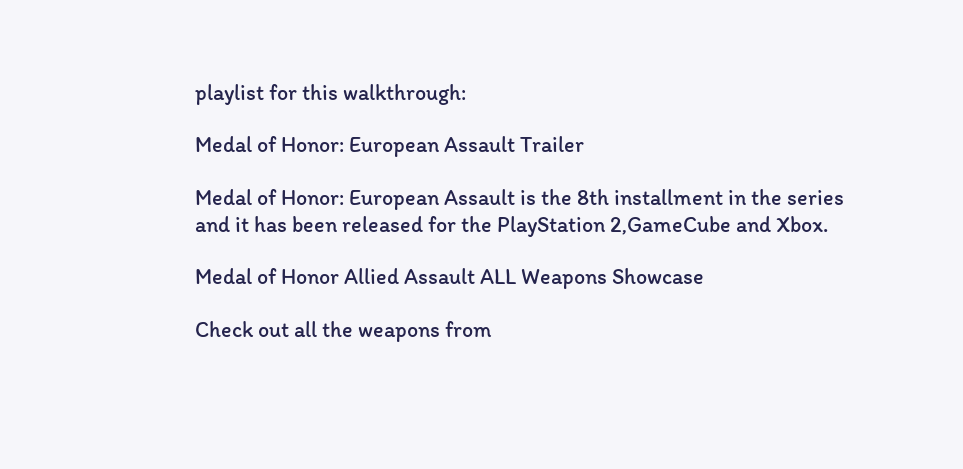playlist for this walkthrough:

Medal of Honor: European Assault Trailer

Medal of Honor: European Assault is the 8th installment in the series and it has been released for the PlayStation 2,GameCube and Xbox.

Medal of Honor Allied Assault ALL Weapons Showcase

Check out all the weapons from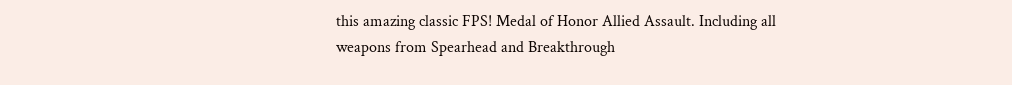this amazing classic FPS! Medal of Honor Allied Assault. Including all weapons from Spearhead and Breakthrough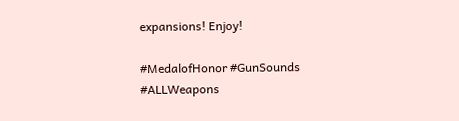expansions! Enjoy!

#MedalofHonor #GunSounds #ALLWeapons